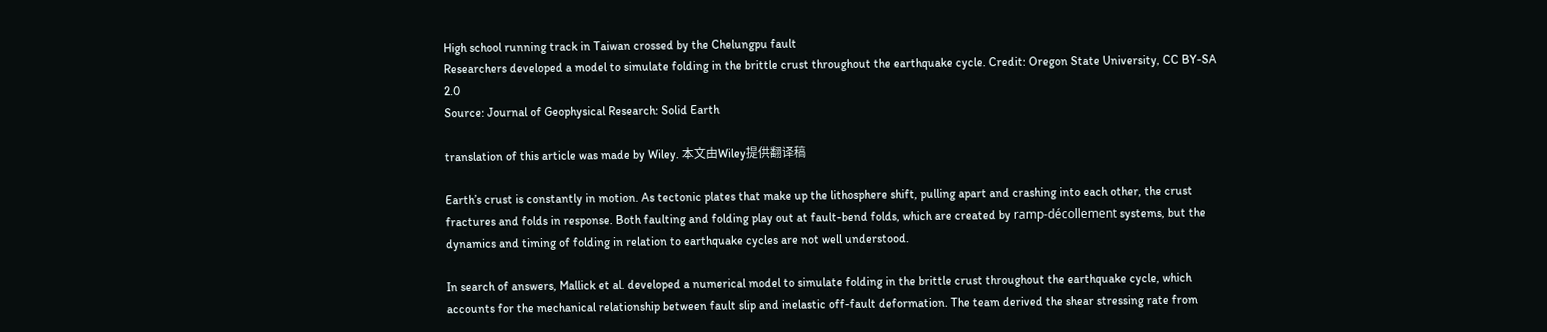High school running track in Taiwan crossed by the Chelungpu fault
Researchers developed a model to simulate folding in the brittle crust throughout the earthquake cycle. Credit: Oregon State University, CC BY-SA 2.0
Source: Journal of Geophysical Research: Solid Earth

translation of this article was made by Wiley. 本文由Wiley提供翻译稿

Earth’s crust is constantly in motion. As tectonic plates that make up the lithosphere shift, pulling apart and crashing into each other, the crust fractures and folds in response. Both faulting and folding play out at fault-bend folds, which are created by ramp-décollement systems, but the dynamics and timing of folding in relation to earthquake cycles are not well understood.

In search of answers, Mallick et al. developed a numerical model to simulate folding in the brittle crust throughout the earthquake cycle, which accounts for the mechanical relationship between fault slip and inelastic off-fault deformation. The team derived the shear stressing rate from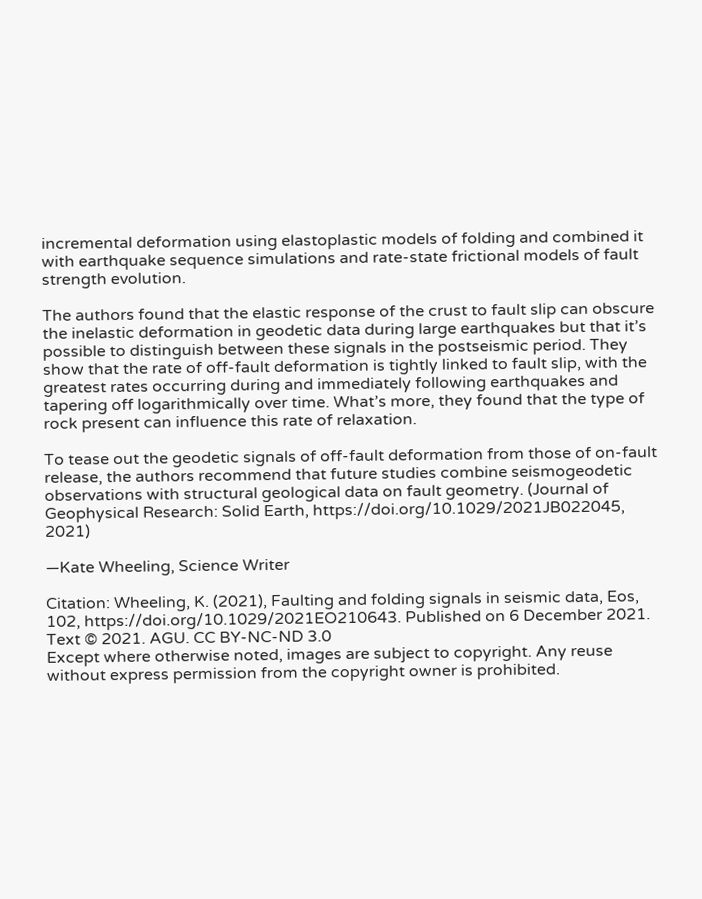incremental deformation using elastoplastic models of folding and combined it with earthquake sequence simulations and rate-state frictional models of fault strength evolution.

The authors found that the elastic response of the crust to fault slip can obscure the inelastic deformation in geodetic data during large earthquakes but that it’s possible to distinguish between these signals in the postseismic period. They show that the rate of off-fault deformation is tightly linked to fault slip, with the greatest rates occurring during and immediately following earthquakes and tapering off logarithmically over time. What’s more, they found that the type of rock present can influence this rate of relaxation.

To tease out the geodetic signals of off-fault deformation from those of on-fault release, the authors recommend that future studies combine seismogeodetic observations with structural geological data on fault geometry. (Journal of Geophysical Research: Solid Earth, https://doi.org/10.1029/2021JB022045, 2021)

—Kate Wheeling, Science Writer

Citation: Wheeling, K. (2021), Faulting and folding signals in seismic data, Eos, 102, https://doi.org/10.1029/2021EO210643. Published on 6 December 2021.
Text © 2021. AGU. CC BY-NC-ND 3.0
Except where otherwise noted, images are subject to copyright. Any reuse without express permission from the copyright owner is prohibited.